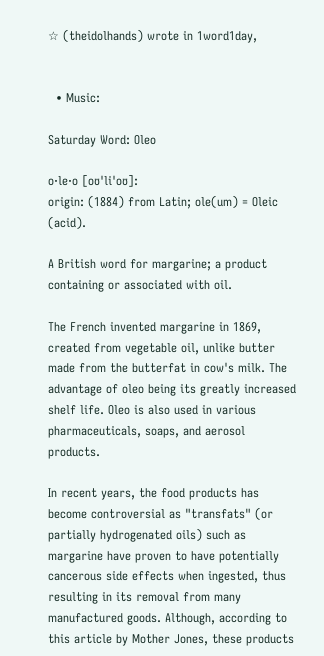☆ (theidolhands) wrote in 1word1day,


  • Music:

Saturday Word: Oleo

o·le·o [oʊˈliˈoʊ]:
origin: (1884) from Latin; ole(um) = Oleic (acid).

A British word for margarine; a product containing or associated with oil.

The French invented margarine in 1869, created from vegetable oil, unlike butter made from the butterfat in cow's milk. The advantage of oleo being its greatly increased shelf life. Oleo is also used in various pharmaceuticals, soaps, and aerosol products.

In recent years, the food products has become controversial as "transfats" (or partially hydrogenated oils) such as margarine have proven to have potentially cancerous side effects when ingested, thus resulting in its removal from many manufactured goods. Although, according to this article by Mother Jones, these products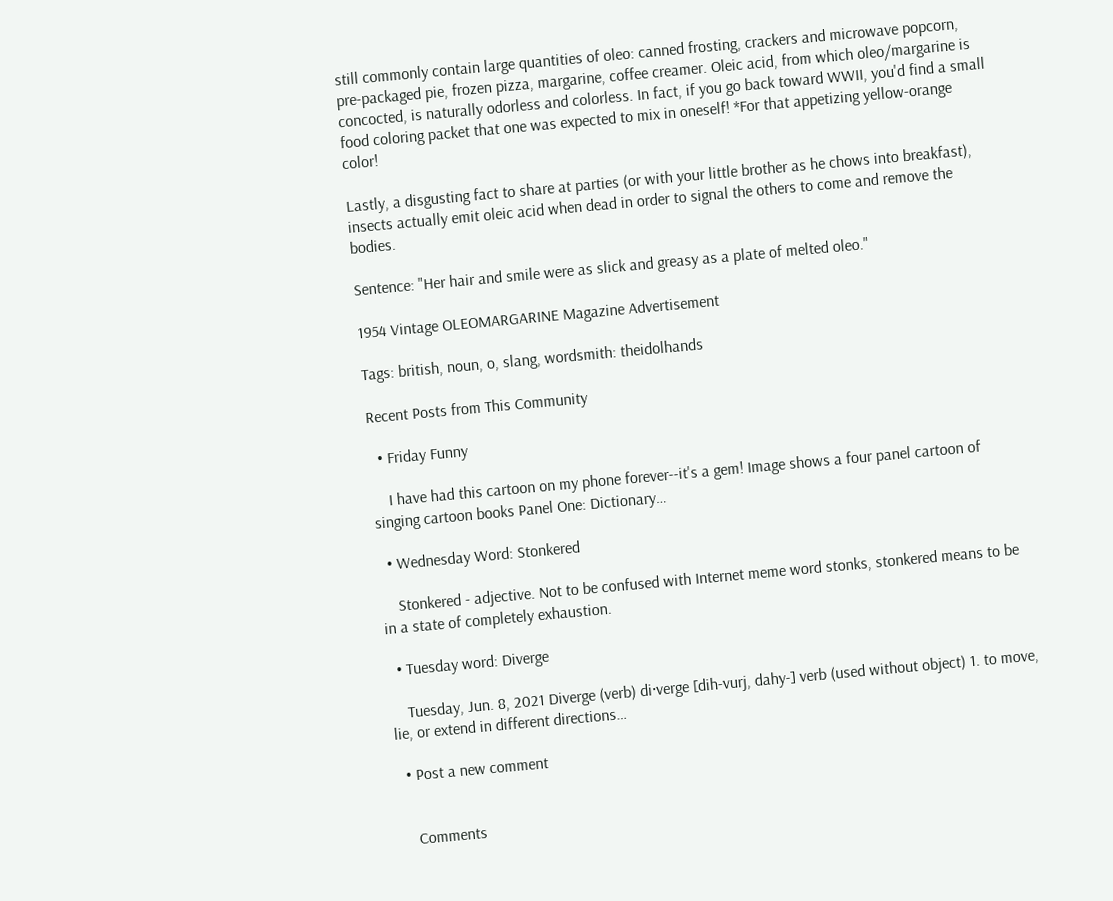still commonly contain large quantities of oleo: canned frosting, crackers and microwave popcorn, pre-packaged pie, frozen pizza, margarine, coffee creamer. Oleic acid, from which oleo/margarine is concocted, is naturally odorless and colorless. In fact, if you go back toward WWII, you'd find a small food coloring packet that one was expected to mix in oneself! *For that appetizing yellow-orange color!

Lastly, a disgusting fact to share at parties (or with your little brother as he chows into breakfast), insects actually emit oleic acid when dead in order to signal the others to come and remove the bodies.

Sentence: "Her hair and smile were as slick and greasy as a plate of melted oleo."

1954 Vintage OLEOMARGARINE Magazine Advertisement

Tags: british, noun, o, slang, wordsmith: theidolhands

Recent Posts from This Community

  • Friday Funny

    I have had this cartoon on my phone forever--it's a gem! Image shows a four panel cartoon of singing cartoon books Panel One: Dictionary…

  • Wednesday Word: Stonkered

    Stonkered - adjective. Not to be confused with Internet meme word stonks, stonkered means to be in a state of completely exhaustion.

  • Tuesday word: Diverge

    Tuesday, Jun. 8, 2021 Diverge (verb) di·verge [dih-vurj, dahy-] verb (used without object) 1. to move, lie, or extend in different directions…

  • Post a new comment


    Comments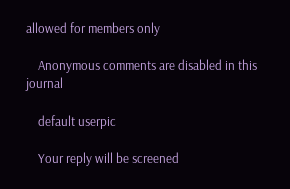allowed for members only

    Anonymous comments are disabled in this journal

    default userpic

    Your reply will be screened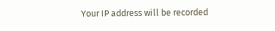Your IP address will be recorded